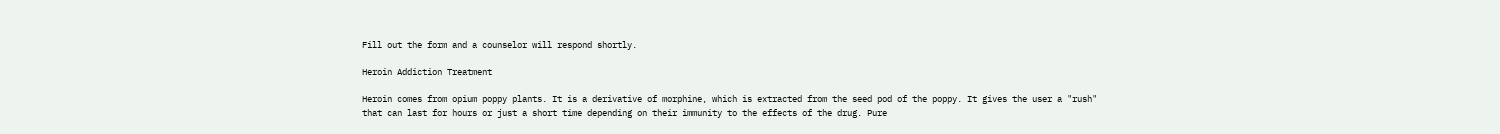Fill out the form and a counselor will respond shortly.

Heroin Addiction Treatment

Heroin comes from opium poppy plants. It is a derivative of morphine, which is extracted from the seed pod of the poppy. It gives the user a "rush" that can last for hours or just a short time depending on their immunity to the effects of the drug. Pure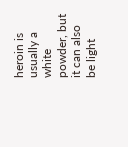heroin is usually a white powder, but it can also be light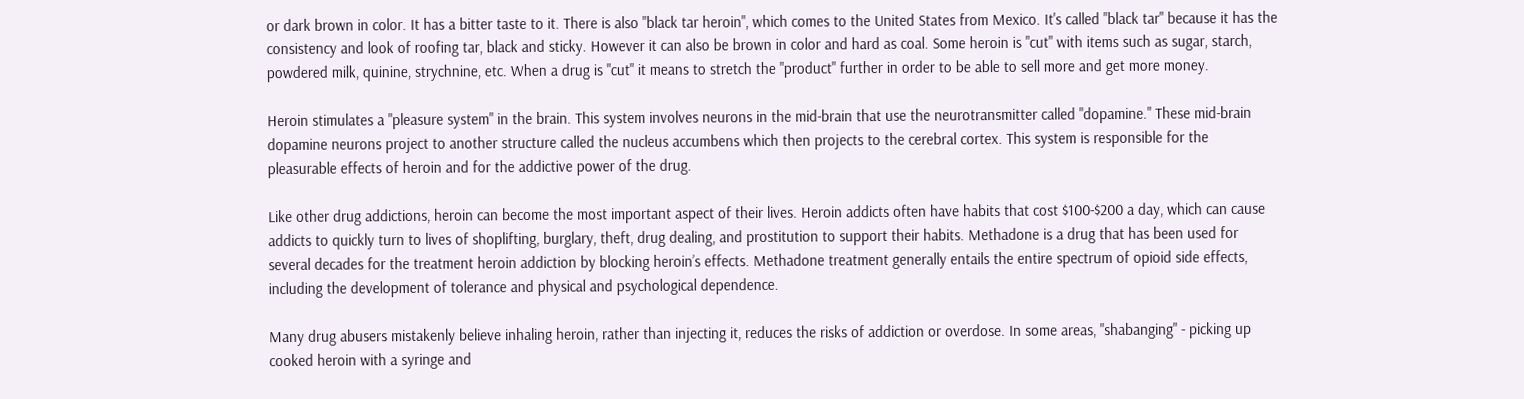or dark brown in color. It has a bitter taste to it. There is also "black tar heroin", which comes to the United States from Mexico. It's called "black tar" because it has the consistency and look of roofing tar, black and sticky. However it can also be brown in color and hard as coal. Some heroin is "cut" with items such as sugar, starch, powdered milk, quinine, strychnine, etc. When a drug is "cut" it means to stretch the "product" further in order to be able to sell more and get more money.

Heroin stimulates a "pleasure system" in the brain. This system involves neurons in the mid-brain that use the neurotransmitter called "dopamine." These mid-brain dopamine neurons project to another structure called the nucleus accumbens which then projects to the cerebral cortex. This system is responsible for the pleasurable effects of heroin and for the addictive power of the drug.

Like other drug addictions, heroin can become the most important aspect of their lives. Heroin addicts often have habits that cost $100-$200 a day, which can cause addicts to quickly turn to lives of shoplifting, burglary, theft, drug dealing, and prostitution to support their habits. Methadone is a drug that has been used for several decades for the treatment heroin addiction by blocking heroin’s effects. Methadone treatment generally entails the entire spectrum of opioid side effects, including the development of tolerance and physical and psychological dependence.

Many drug abusers mistakenly believe inhaling heroin, rather than injecting it, reduces the risks of addiction or overdose. In some areas, "shabanging" - picking up cooked heroin with a syringe and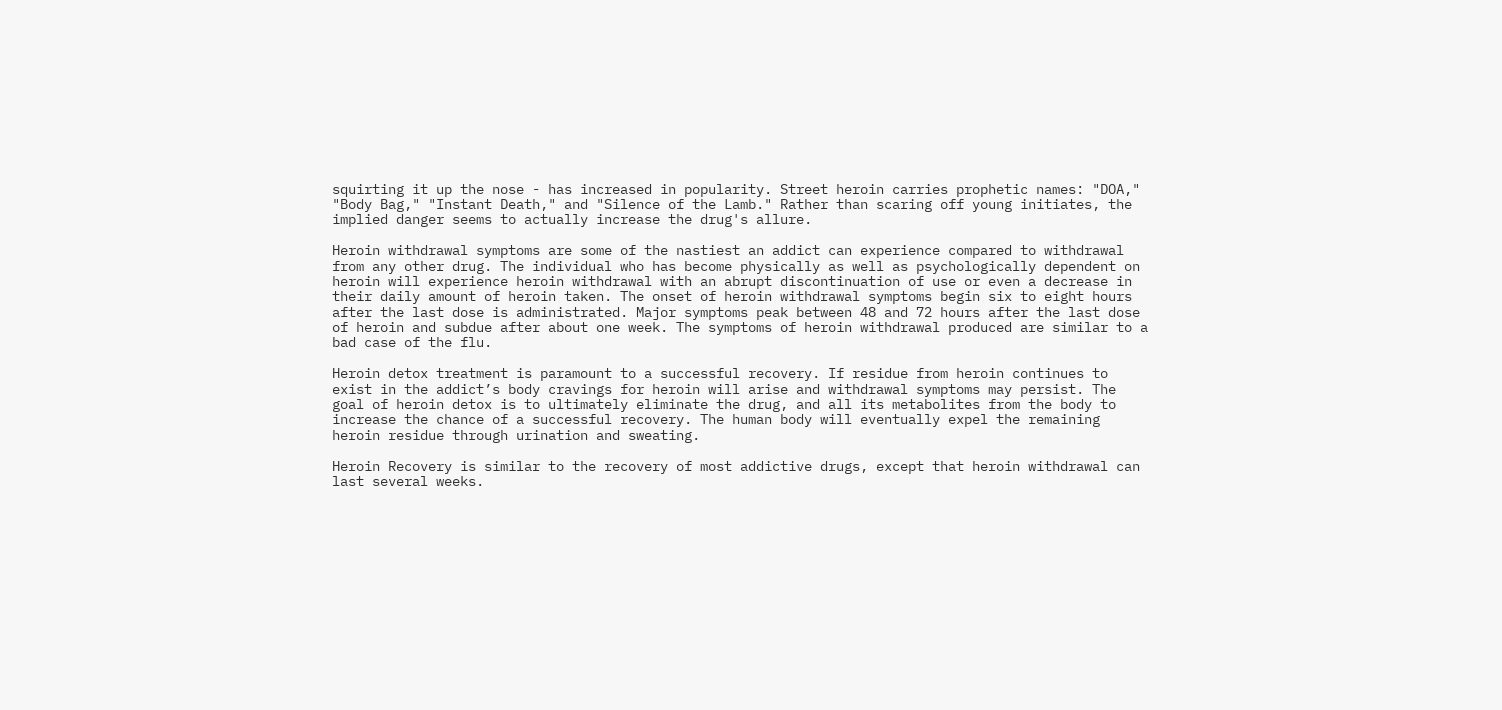squirting it up the nose - has increased in popularity. Street heroin carries prophetic names: "DOA," "Body Bag," "Instant Death," and "Silence of the Lamb." Rather than scaring off young initiates, the implied danger seems to actually increase the drug's allure.

Heroin withdrawal symptoms are some of the nastiest an addict can experience compared to withdrawal from any other drug. The individual who has become physically as well as psychologically dependent on heroin will experience heroin withdrawal with an abrupt discontinuation of use or even a decrease in their daily amount of heroin taken. The onset of heroin withdrawal symptoms begin six to eight hours after the last dose is administrated. Major symptoms peak between 48 and 72 hours after the last dose of heroin and subdue after about one week. The symptoms of heroin withdrawal produced are similar to a bad case of the flu.

Heroin detox treatment is paramount to a successful recovery. If residue from heroin continues to exist in the addict’s body cravings for heroin will arise and withdrawal symptoms may persist. The goal of heroin detox is to ultimately eliminate the drug, and all its metabolites from the body to increase the chance of a successful recovery. The human body will eventually expel the remaining heroin residue through urination and sweating.

Heroin Recovery is similar to the recovery of most addictive drugs, except that heroin withdrawal can last several weeks.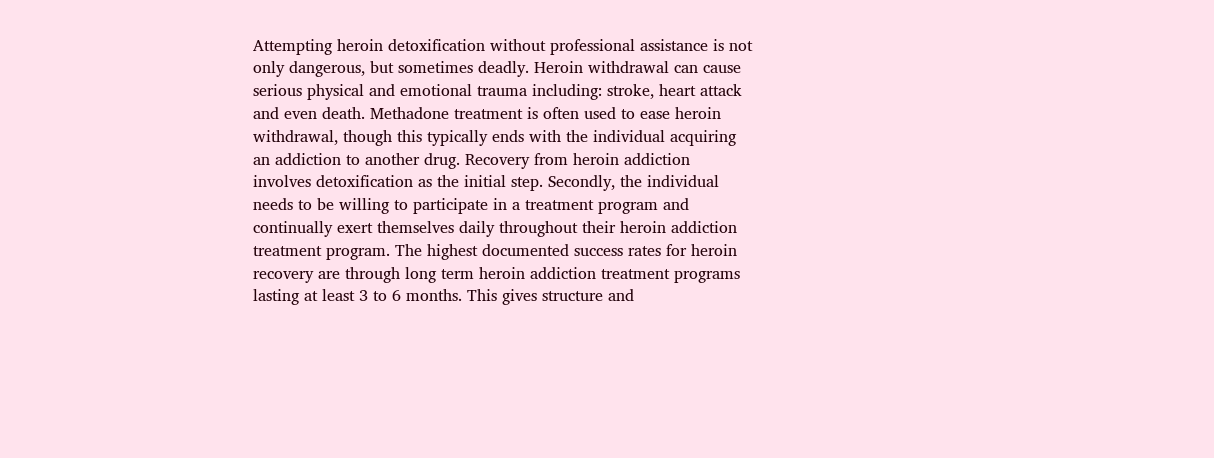Attempting heroin detoxification without professional assistance is not only dangerous, but sometimes deadly. Heroin withdrawal can cause serious physical and emotional trauma including: stroke, heart attack and even death. Methadone treatment is often used to ease heroin withdrawal, though this typically ends with the individual acquiring an addiction to another drug. Recovery from heroin addiction involves detoxification as the initial step. Secondly, the individual needs to be willing to participate in a treatment program and continually exert themselves daily throughout their heroin addiction treatment program. The highest documented success rates for heroin recovery are through long term heroin addiction treatment programs lasting at least 3 to 6 months. This gives structure and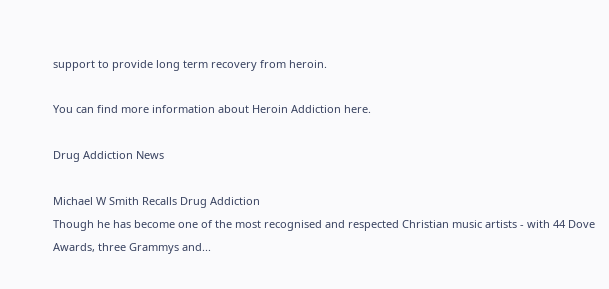support to provide long term recovery from heroin.

You can find more information about Heroin Addiction here.

Drug Addiction News

Michael W Smith Recalls Drug Addiction
Though he has become one of the most recognised and respected Christian music artists - with 44 Dove Awards, three Grammys and...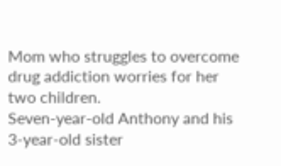Mom who struggles to overcome drug addiction worries for her two children.
Seven-year-old Anthony and his 3-year-old sister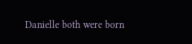Danielle both were born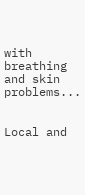with breathing and skin problems...


Local and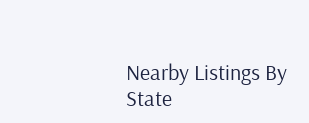Nearby Listings By State